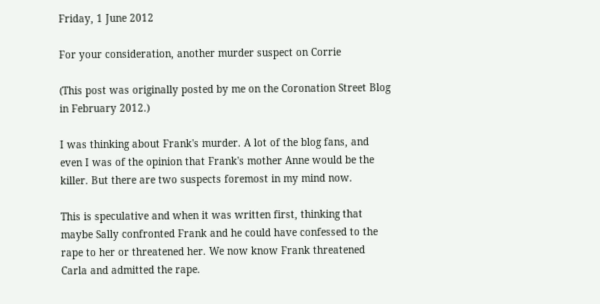Friday, 1 June 2012

For your consideration, another murder suspect on Corrie

(This post was originally posted by me on the Coronation Street Blog in February 2012.)

I was thinking about Frank's murder. A lot of the blog fans, and even I was of the opinion that Frank's mother Anne would be the killer. But there are two suspects foremost in my mind now.

This is speculative and when it was written first, thinking that maybe Sally confronted Frank and he could have confessed to the rape to her or threatened her. We now know Frank threatened Carla and admitted the rape.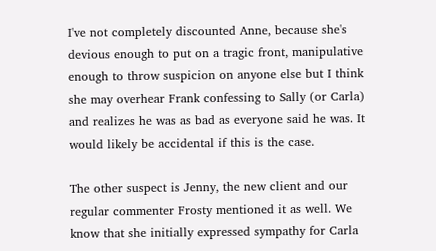I've not completely discounted Anne, because she's devious enough to put on a tragic front, manipulative enough to throw suspicion on anyone else but I think she may overhear Frank confessing to Sally (or Carla) and realizes he was as bad as everyone said he was. It would likely be accidental if this is the case.

The other suspect is Jenny, the new client and our regular commenter Frosty mentioned it as well. We know that she initially expressed sympathy for Carla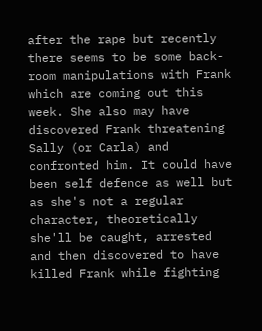after the rape but recently there seems to be some back-room manipulations with Frank which are coming out this week. She also may have discovered Frank threatening Sally (or Carla) and confronted him. It could have been self defence as well but as she's not a regular character, theoretically she'll be caught, arrested and then discovered to have killed Frank while fighting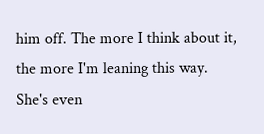him off. The more I think about it, the more I'm leaning this way. She's even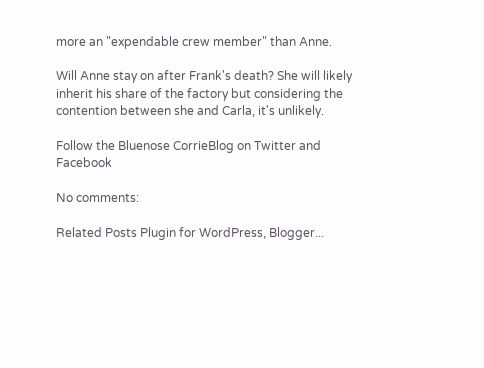more an "expendable crew member" than Anne.

Will Anne stay on after Frank's death? She will likely inherit his share of the factory but considering the contention between she and Carla, it's unlikely.

Follow the Bluenose CorrieBlog on Twitter and Facebook

No comments:

Related Posts Plugin for WordPress, Blogger...